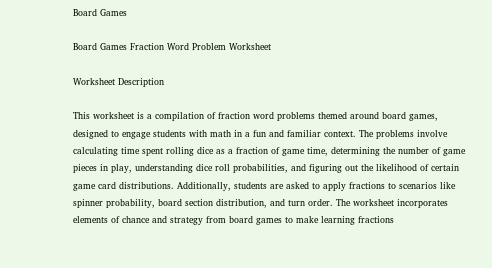Board Games

Board Games Fraction Word Problem Worksheet

Worksheet Description

This worksheet is a compilation of fraction word problems themed around board games, designed to engage students with math in a fun and familiar context. The problems involve calculating time spent rolling dice as a fraction of game time, determining the number of game pieces in play, understanding dice roll probabilities, and figuring out the likelihood of certain game card distributions. Additionally, students are asked to apply fractions to scenarios like spinner probability, board section distribution, and turn order. The worksheet incorporates elements of chance and strategy from board games to make learning fractions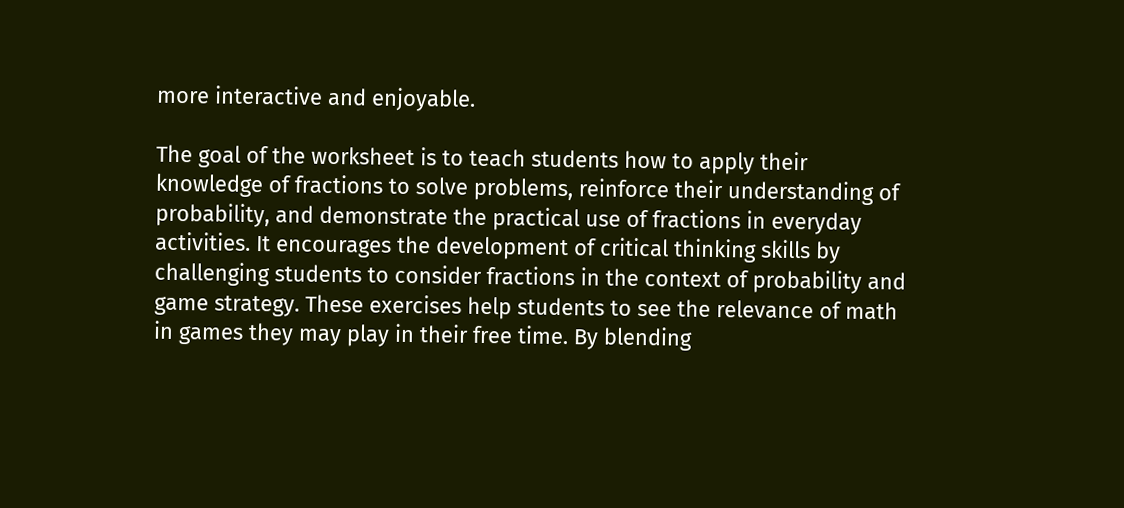more interactive and enjoyable.

The goal of the worksheet is to teach students how to apply their knowledge of fractions to solve problems, reinforce their understanding of probability, and demonstrate the practical use of fractions in everyday activities. It encourages the development of critical thinking skills by challenging students to consider fractions in the context of probability and game strategy. These exercises help students to see the relevance of math in games they may play in their free time. By blending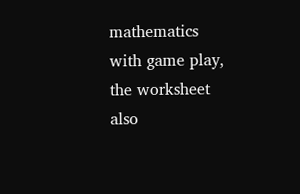mathematics with game play, the worksheet also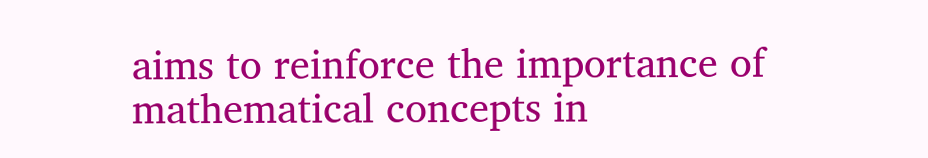aims to reinforce the importance of mathematical concepts in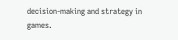decision-making and strategy in games.